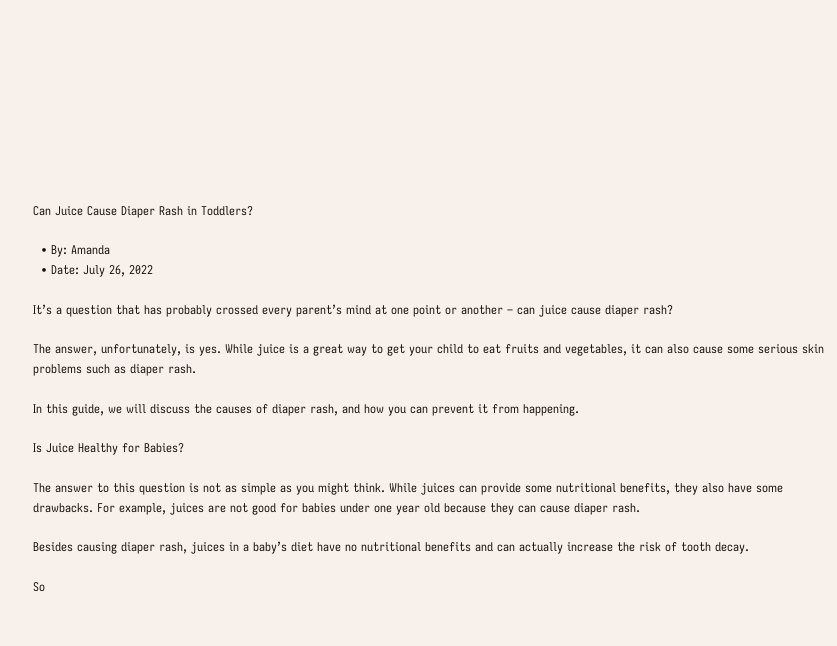Can Juice Cause Diaper Rash in Toddlers?

  • By: Amanda
  • Date: July 26, 2022

It’s a question that has probably crossed every parent’s mind at one point or another – can juice cause diaper rash?

The answer, unfortunately, is yes. While juice is a great way to get your child to eat fruits and vegetables, it can also cause some serious skin problems such as diaper rash.

In this guide, we will discuss the causes of diaper rash, and how you can prevent it from happening.

Is Juice Healthy for Babies?

The answer to this question is not as simple as you might think. While juices can provide some nutritional benefits, they also have some drawbacks. For example, juices are not good for babies under one year old because they can cause diaper rash.

Besides causing diaper rash, juices in a baby’s diet have no nutritional benefits and can actually increase the risk of tooth decay.

So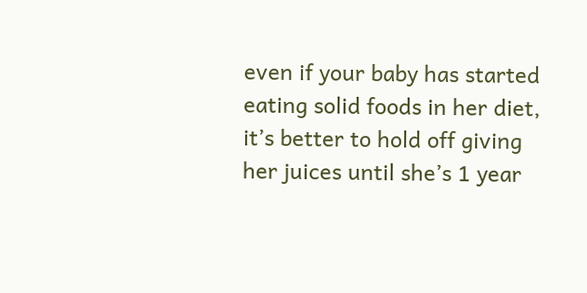even if your baby has started eating solid foods in her diet, it’s better to hold off giving her juices until she’s 1 year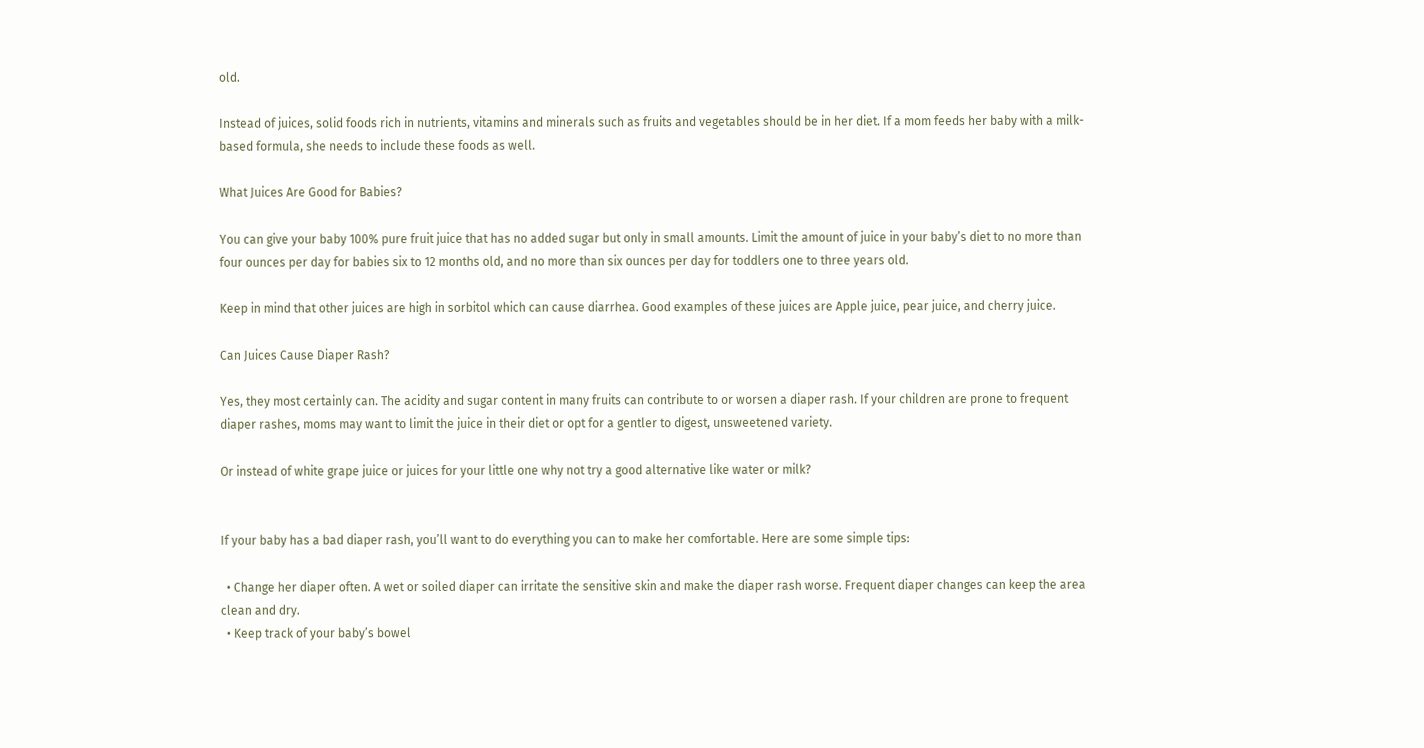old.

Instead of juices, solid foods rich in nutrients, vitamins and minerals such as fruits and vegetables should be in her diet. If a mom feeds her baby with a milk-based formula, she needs to include these foods as well.

What Juices Are Good for Babies?

You can give your baby 100% pure fruit juice that has no added sugar but only in small amounts. Limit the amount of juice in your baby’s diet to no more than four ounces per day for babies six to 12 months old, and no more than six ounces per day for toddlers one to three years old.

Keep in mind that other juices are high in sorbitol which can cause diarrhea. Good examples of these juices are Apple juice, pear juice, and cherry juice.

Can Juices Cause Diaper Rash?

Yes, they most certainly can. The acidity and sugar content in many fruits can contribute to or worsen a diaper rash. If your children are prone to frequent diaper rashes, moms may want to limit the juice in their diet or opt for a gentler to digest, unsweetened variety.

Or instead of white grape juice or juices for your little one why not try a good alternative like water or milk?


If your baby has a bad diaper rash, you’ll want to do everything you can to make her comfortable. Here are some simple tips:

  • Change her diaper often. A wet or soiled diaper can irritate the sensitive skin and make the diaper rash worse. Frequent diaper changes can keep the area clean and dry.
  • Keep track of your baby’s bowel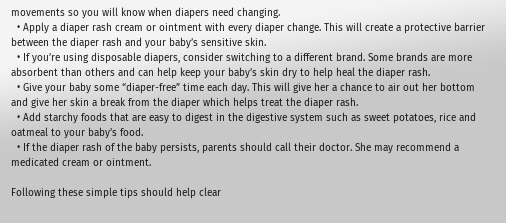movements so you will know when diapers need changing.
  • Apply a diaper rash cream or ointment with every diaper change. This will create a protective barrier between the diaper rash and your baby’s sensitive skin.
  • If you’re using disposable diapers, consider switching to a different brand. Some brands are more absorbent than others and can help keep your baby’s skin dry to help heal the diaper rash.
  • Give your baby some “diaper-free” time each day. This will give her a chance to air out her bottom and give her skin a break from the diaper which helps treat the diaper rash.
  • Add starchy foods that are easy to digest in the digestive system such as sweet potatoes, rice and oatmeal to your baby’s food.
  • If the diaper rash of the baby persists, parents should call their doctor. She may recommend a medicated cream or ointment.

Following these simple tips should help clear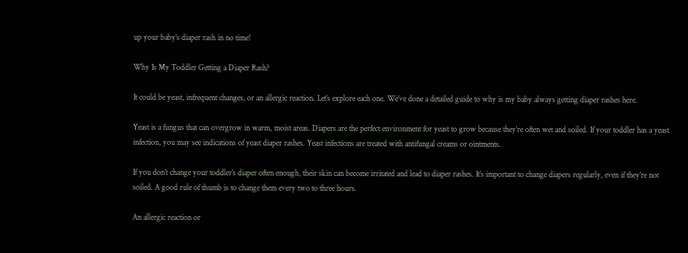up your baby’s diaper rash in no time!

Why Is My Toddler Getting a Diaper Rash?

It could be yeast, infrequent changes, or an allergic reaction. Let’s explore each one. We’ve done a detailed guide to why is my baby always getting diaper rashes here.

Yeast is a fungus that can overgrow in warm, moist areas. Diapers are the perfect environment for yeast to grow because they’re often wet and soiled. If your toddler has a yeast infection, you may see indications of yeast diaper rashes. Yeast infections are treated with antifungal creams or ointments.

If you don’t change your toddler’s diaper often enough, their skin can become irritated and lead to diaper rashes. It’s important to change diapers regularly, even if they’re not soiled. A good rule of thumb is to change them every two to three hours.

An allergic reaction or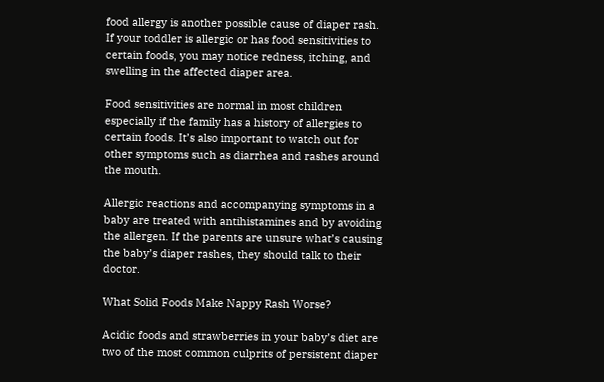food allergy is another possible cause of diaper rash. If your toddler is allergic or has food sensitivities to certain foods, you may notice redness, itching, and swelling in the affected diaper area.

Food sensitivities are normal in most children especially if the family has a history of allergies to certain foods. It’s also important to watch out for other symptoms such as diarrhea and rashes around the mouth.

Allergic reactions and accompanying symptoms in a baby are treated with antihistamines and by avoiding the allergen. If the parents are unsure what’s causing the baby’s diaper rashes, they should talk to their doctor.

What Solid Foods Make Nappy Rash Worse?

Acidic foods and strawberries in your baby’s diet are two of the most common culprits of persistent diaper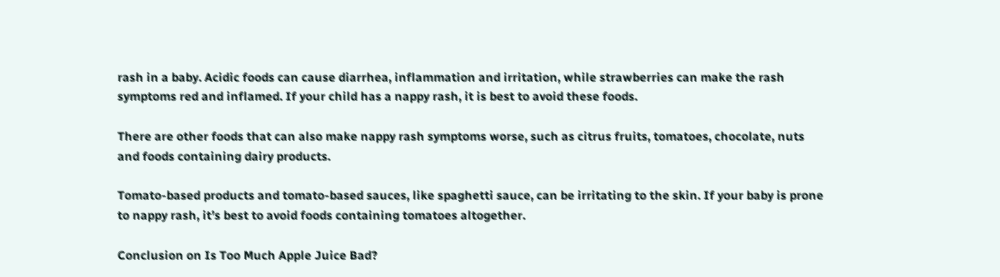rash in a baby. Acidic foods can cause diarrhea, inflammation and irritation, while strawberries can make the rash symptoms red and inflamed. If your child has a nappy rash, it is best to avoid these foods.

There are other foods that can also make nappy rash symptoms worse, such as citrus fruits, tomatoes, chocolate, nuts and foods containing dairy products.

Tomato-based products and tomato-based sauces, like spaghetti sauce, can be irritating to the skin. If your baby is prone to nappy rash, it’s best to avoid foods containing tomatoes altogether.

Conclusion on Is Too Much Apple Juice Bad?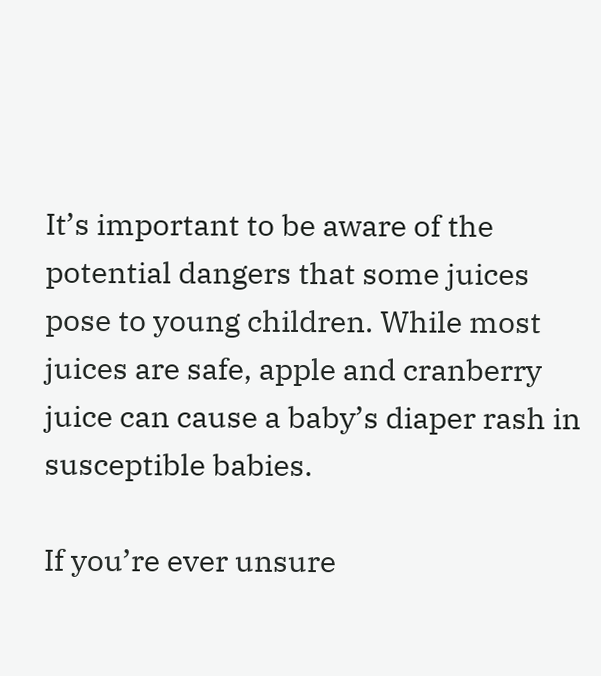It’s important to be aware of the potential dangers that some juices pose to young children. While most juices are safe, apple and cranberry juice can cause a baby’s diaper rash in susceptible babies.

If you’re ever unsure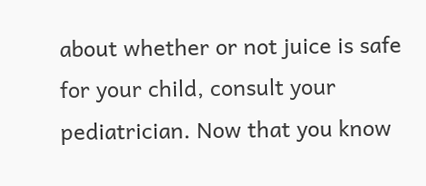about whether or not juice is safe for your child, consult your pediatrician. Now that you know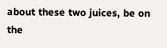about these two juices, be on the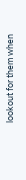lookout for them when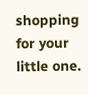shopping for your little one.